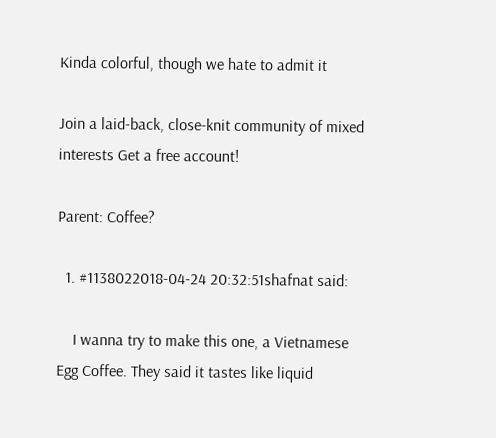Kinda colorful, though we hate to admit it

Join a laid-back, close-knit community of mixed interests Get a free account!

Parent: Coffee?

  1. #1138022018-04-24 20:32:51shafnat said:

    I wanna try to make this one, a Vietnamese Egg Coffee. They said it tastes like liquid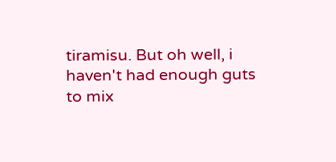tiramisu. But oh well, i haven't had enough guts to mix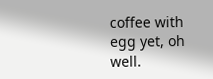coffee with egg yet, oh well.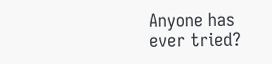Anyone has ever tried?